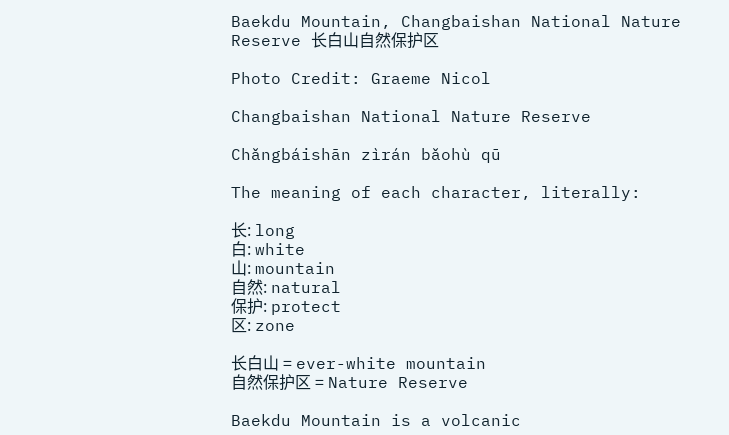Baekdu Mountain, Changbaishan National Nature Reserve 长白山自然保护区

Photo Credit: Graeme Nicol

Changbaishan National Nature Reserve

Chǎngbáishān zìrán bǎohù qū

The meaning of each character, literally:

长: long
白: white
山: mountain
自然: natural
保护: protect
区: zone

长白山 = ever-white mountain
自然保护区 = Nature Reserve

Baekdu Mountain is a volcanic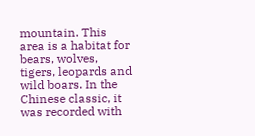mountain. This area is a habitat for bears, wolves, tigers, leopards and wild boars. In the Chinese classic, it was recorded with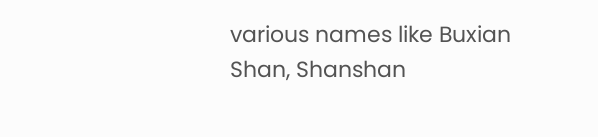various names like Buxian Shan, Shanshan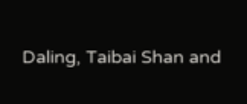Daling, Taibai Shan and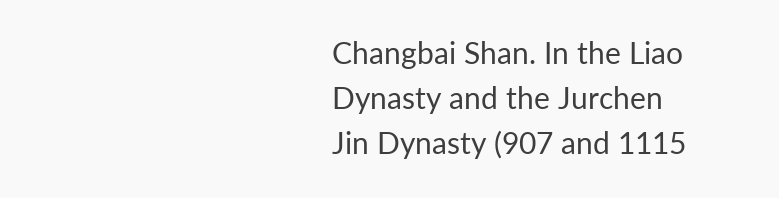Changbai Shan. In the Liao Dynasty and the Jurchen Jin Dynasty (907 and 1115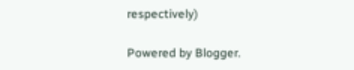respectively)

Powered by Blogger.